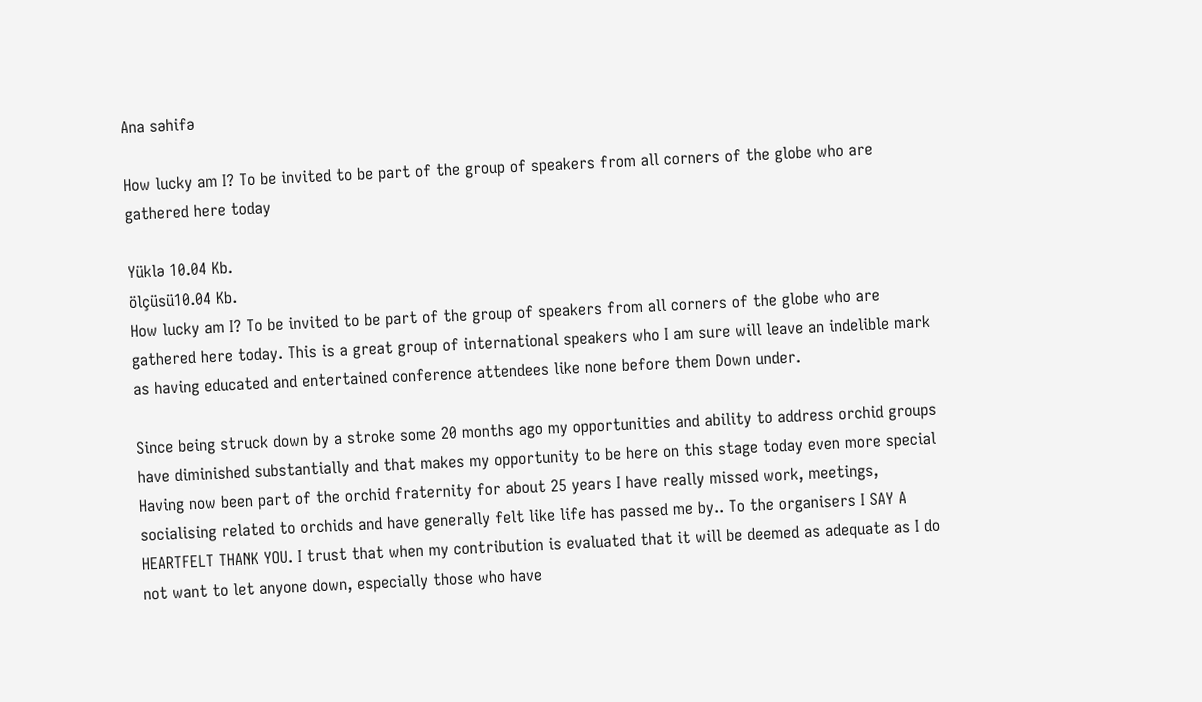Ana səhifə

How lucky am I? To be invited to be part of the group of speakers from all corners of the globe who are gathered here today

Yüklə 10.04 Kb.
ölçüsü10.04 Kb.
How lucky am I? To be invited to be part of the group of speakers from all corners of the globe who are gathered here today. This is a great group of international speakers who I am sure will leave an indelible mark as having educated and entertained conference attendees like none before them Down under.

Since being struck down by a stroke some 20 months ago my opportunities and ability to address orchid groups have diminished substantially and that makes my opportunity to be here on this stage today even more special Having now been part of the orchid fraternity for about 25 years I have really missed work, meetings, socialising related to orchids and have generally felt like life has passed me by.. To the organisers I SAY A HEARTFELT THANK YOU. I trust that when my contribution is evaluated that it will be deemed as adequate as I do not want to let anyone down, especially those who have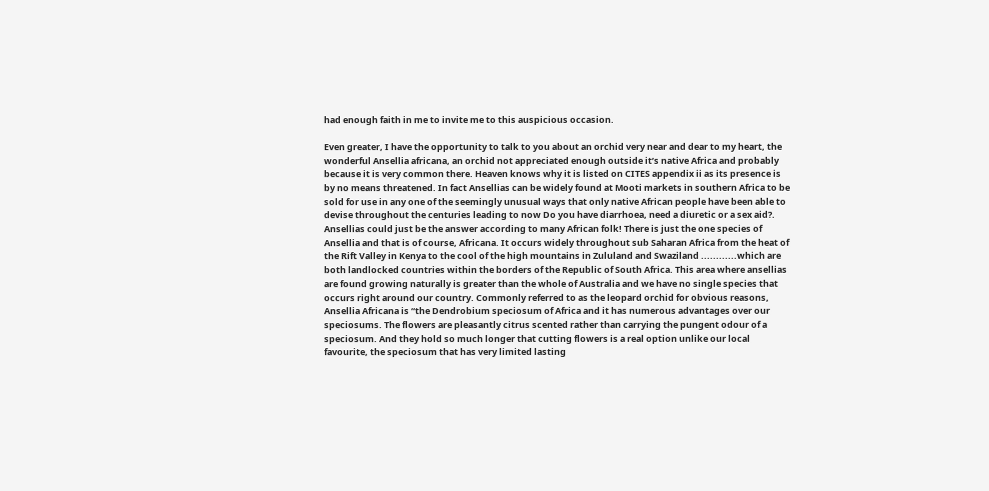had enough faith in me to invite me to this auspicious occasion.

Even greater, I have the opportunity to talk to you about an orchid very near and dear to my heart, the wonderful Ansellia africana, an orchid not appreciated enough outside it’s native Africa and probably because it is very common there. Heaven knows why it is listed on CITES appendix ii as its presence is by no means threatened. In fact Ansellias can be widely found at Mooti markets in southern Africa to be sold for use in any one of the seemingly unusual ways that only native African people have been able to devise throughout the centuries leading to now Do you have diarrhoea, need a diuretic or a sex aid?. Ansellias could just be the answer according to many African folk! There is just the one species of Ansellia and that is of course, Africana. It occurs widely throughout sub Saharan Africa from the heat of the Rift Valley in Kenya to the cool of the high mountains in Zululand and Swaziland ............which are both landlocked countries within the borders of the Republic of South Africa. This area where ansellias are found growing naturally is greater than the whole of Australia and we have no single species that occurs right around our country. Commonly referred to as the leopard orchid for obvious reasons, Ansellia Africana is “the Dendrobium speciosum of Africa and it has numerous advantages over our speciosums. The flowers are pleasantly citrus scented rather than carrying the pungent odour of a speciosum. And they hold so much longer that cutting flowers is a real option unlike our local favourite, the speciosum that has very limited lasting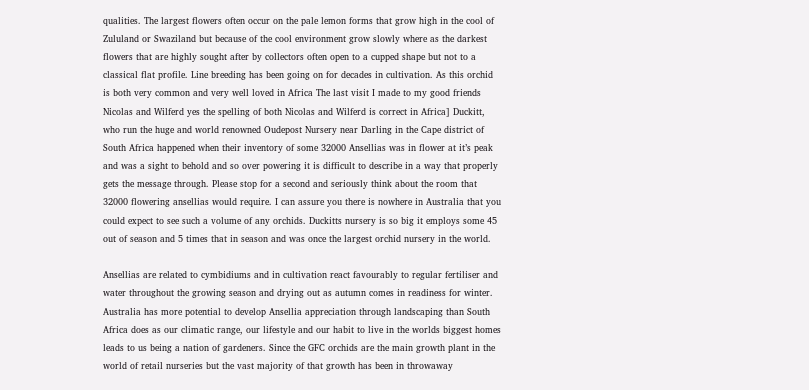qualities. The largest flowers often occur on the pale lemon forms that grow high in the cool of Zululand or Swaziland but because of the cool environment grow slowly where as the darkest flowers that are highly sought after by collectors often open to a cupped shape but not to a classical flat profile. Line breeding has been going on for decades in cultivation. As this orchid is both very common and very well loved in Africa The last visit I made to my good friends Nicolas and Wilferd yes the spelling of both Nicolas and Wilferd is correct in Africa] Duckitt, who run the huge and world renowned Oudepost Nursery near Darling in the Cape district of South Africa happened when their inventory of some 32000 Ansellias was in flower at it’s peak and was a sight to behold and so over powering it is difficult to describe in a way that properly gets the message through. Please stop for a second and seriously think about the room that 32000 flowering ansellias would require. I can assure you there is nowhere in Australia that you could expect to see such a volume of any orchids. Duckitts nursery is so big it employs some 45 out of season and 5 times that in season and was once the largest orchid nursery in the world.

Ansellias are related to cymbidiums and in cultivation react favourably to regular fertiliser and water throughout the growing season and drying out as autumn comes in readiness for winter. Australia has more potential to develop Ansellia appreciation through landscaping than South Africa does as our climatic range, our lifestyle and our habit to live in the worlds biggest homes leads to us being a nation of gardeners. Since the GFC orchids are the main growth plant in the world of retail nurseries but the vast majority of that growth has been in throwaway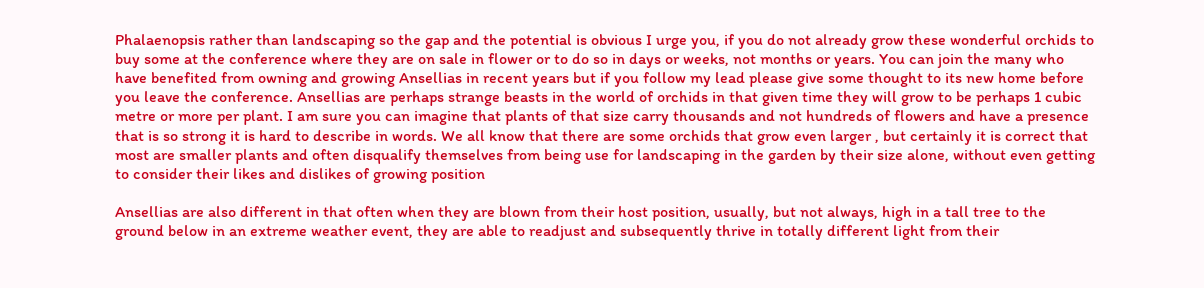Phalaenopsis rather than landscaping so the gap and the potential is obvious I urge you, if you do not already grow these wonderful orchids to buy some at the conference where they are on sale in flower or to do so in days or weeks, not months or years. You can join the many who have benefited from owning and growing Ansellias in recent years but if you follow my lead please give some thought to its new home before you leave the conference. Ansellias are perhaps strange beasts in the world of orchids in that given time they will grow to be perhaps 1 cubic metre or more per plant. I am sure you can imagine that plants of that size carry thousands and not hundreds of flowers and have a presence that is so strong it is hard to describe in words. We all know that there are some orchids that grow even larger , but certainly it is correct that most are smaller plants and often disqualify themselves from being use for landscaping in the garden by their size alone, without even getting to consider their likes and dislikes of growing position

Ansellias are also different in that often when they are blown from their host position, usually, but not always, high in a tall tree to the ground below in an extreme weather event, they are able to readjust and subsequently thrive in totally different light from their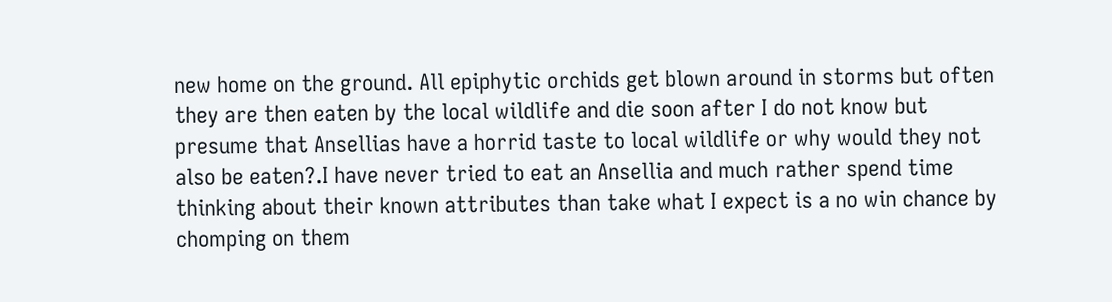new home on the ground. All epiphytic orchids get blown around in storms but often they are then eaten by the local wildlife and die soon after I do not know but presume that Ansellias have a horrid taste to local wildlife or why would they not also be eaten?.I have never tried to eat an Ansellia and much rather spend time thinking about their known attributes than take what I expect is a no win chance by chomping on them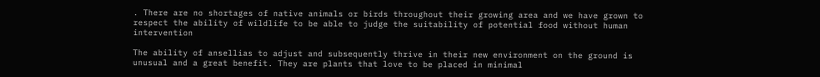. There are no shortages of native animals or birds throughout their growing area and we have grown to respect the ability of wildlife to be able to judge the suitability of potential food without human intervention

The ability of ansellias to adjust and subsequently thrive in their new environment on the ground is unusual and a great benefit. They are plants that love to be placed in minimal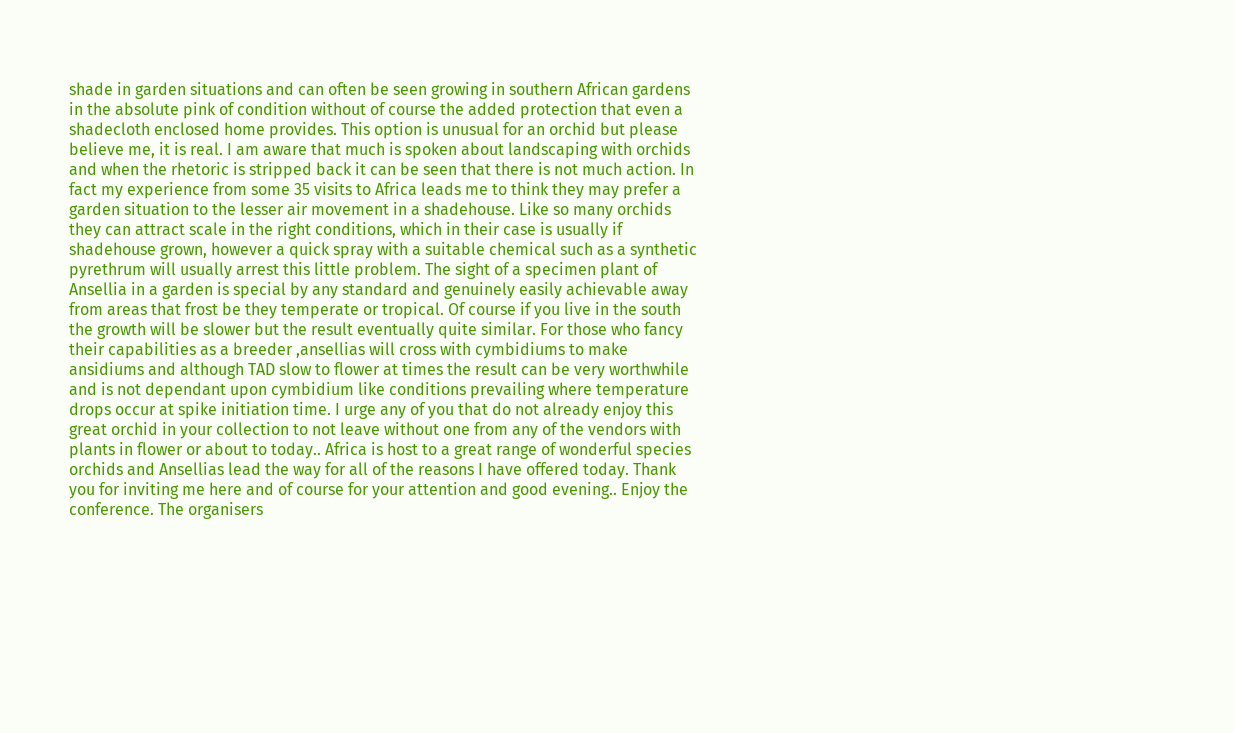shade in garden situations and can often be seen growing in southern African gardens in the absolute pink of condition without of course the added protection that even a shadecloth enclosed home provides. This option is unusual for an orchid but please believe me, it is real. I am aware that much is spoken about landscaping with orchids and when the rhetoric is stripped back it can be seen that there is not much action. In fact my experience from some 35 visits to Africa leads me to think they may prefer a garden situation to the lesser air movement in a shadehouse. Like so many orchids they can attract scale in the right conditions, which in their case is usually if shadehouse grown, however a quick spray with a suitable chemical such as a synthetic pyrethrum will usually arrest this little problem. The sight of a specimen plant of Ansellia in a garden is special by any standard and genuinely easily achievable away from areas that frost be they temperate or tropical. Of course if you live in the south the growth will be slower but the result eventually quite similar. For those who fancy their capabilities as a breeder ,ansellias will cross with cymbidiums to make ansidiums and although TAD slow to flower at times the result can be very worthwhile and is not dependant upon cymbidium like conditions prevailing where temperature drops occur at spike initiation time. I urge any of you that do not already enjoy this great orchid in your collection to not leave without one from any of the vendors with plants in flower or about to today.. Africa is host to a great range of wonderful species orchids and Ansellias lead the way for all of the reasons I have offered today. Thank you for inviting me here and of course for your attention and good evening.. Enjoy the conference. The organisers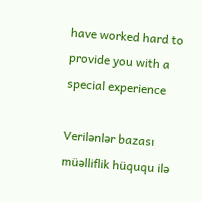have worked hard to provide you with a special experience

Verilənlər bazası müəlliflik hüququ ilə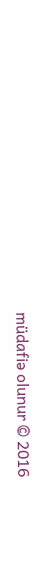müdafiə olunur © 2016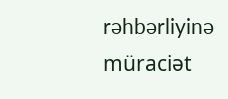rəhbərliyinə müraciət